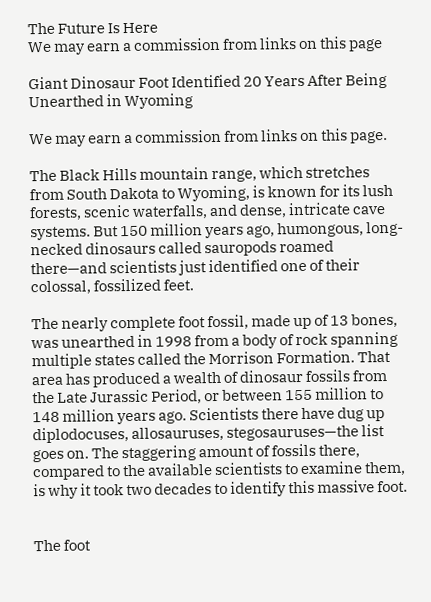The Future Is Here
We may earn a commission from links on this page

Giant Dinosaur Foot Identified 20 Years After Being Unearthed in Wyoming

We may earn a commission from links on this page.

The Black Hills mountain range, which stretches from South Dakota to Wyoming, is known for its lush forests, scenic waterfalls, and dense, intricate cave systems. But 150 million years ago, humongous, long-necked dinosaurs called sauropods roamed there—and scientists just identified one of their colossal, fossilized feet.

The nearly complete foot fossil, made up of 13 bones, was unearthed in 1998 from a body of rock spanning multiple states called the Morrison Formation. That area has produced a wealth of dinosaur fossils from the Late Jurassic Period, or between 155 million to 148 million years ago. Scientists there have dug up diplodocuses, allosauruses, stegosauruses—the list goes on. The staggering amount of fossils there, compared to the available scientists to examine them, is why it took two decades to identify this massive foot.


The foot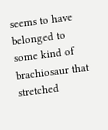seems to have belonged to some kind of brachiosaur that stretched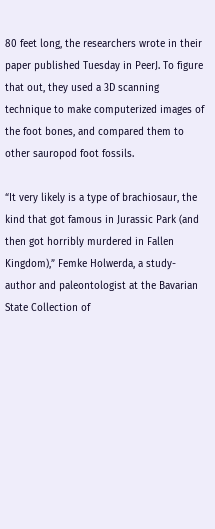80 feet long, the researchers wrote in their paper published Tuesday in PeerJ. To figure that out, they used a 3D scanning technique to make computerized images of the foot bones, and compared them to other sauropod foot fossils.

“It very likely is a type of brachiosaur, the kind that got famous in Jurassic Park (and then got horribly murdered in Fallen Kingdom),” Femke Holwerda, a study-author and paleontologist at the Bavarian State Collection of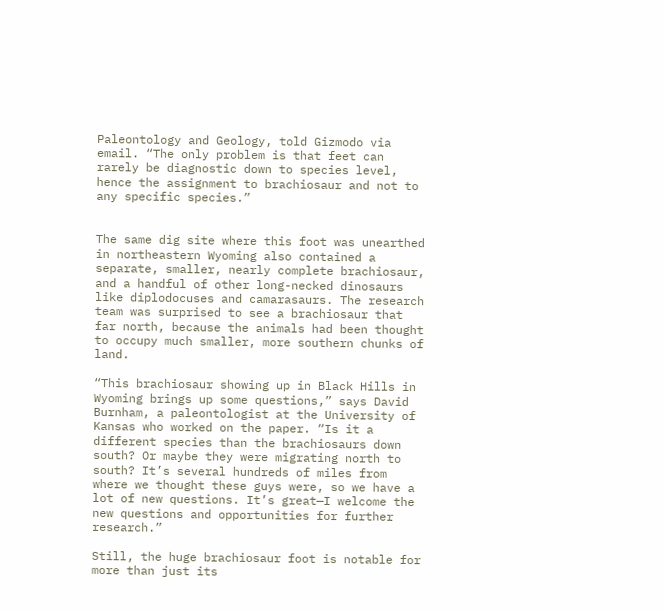Paleontology and Geology, told Gizmodo via email. “The only problem is that feet can rarely be diagnostic down to species level, hence the assignment to brachiosaur and not to any specific species.”


The same dig site where this foot was unearthed in northeastern Wyoming also contained a separate, smaller, nearly complete brachiosaur, and a handful of other long-necked dinosaurs like diplodocuses and camarasaurs. The research team was surprised to see a brachiosaur that far north, because the animals had been thought to occupy much smaller, more southern chunks of land.

“This brachiosaur showing up in Black Hills in Wyoming brings up some questions,” says David Burnham, a paleontologist at the University of Kansas who worked on the paper. “Is it a different species than the brachiosaurs down south? Or maybe they were migrating north to south? It’s several hundreds of miles from where we thought these guys were, so we have a lot of new questions. It’s great—I welcome the new questions and opportunities for further research.”

Still, the huge brachiosaur foot is notable for more than just its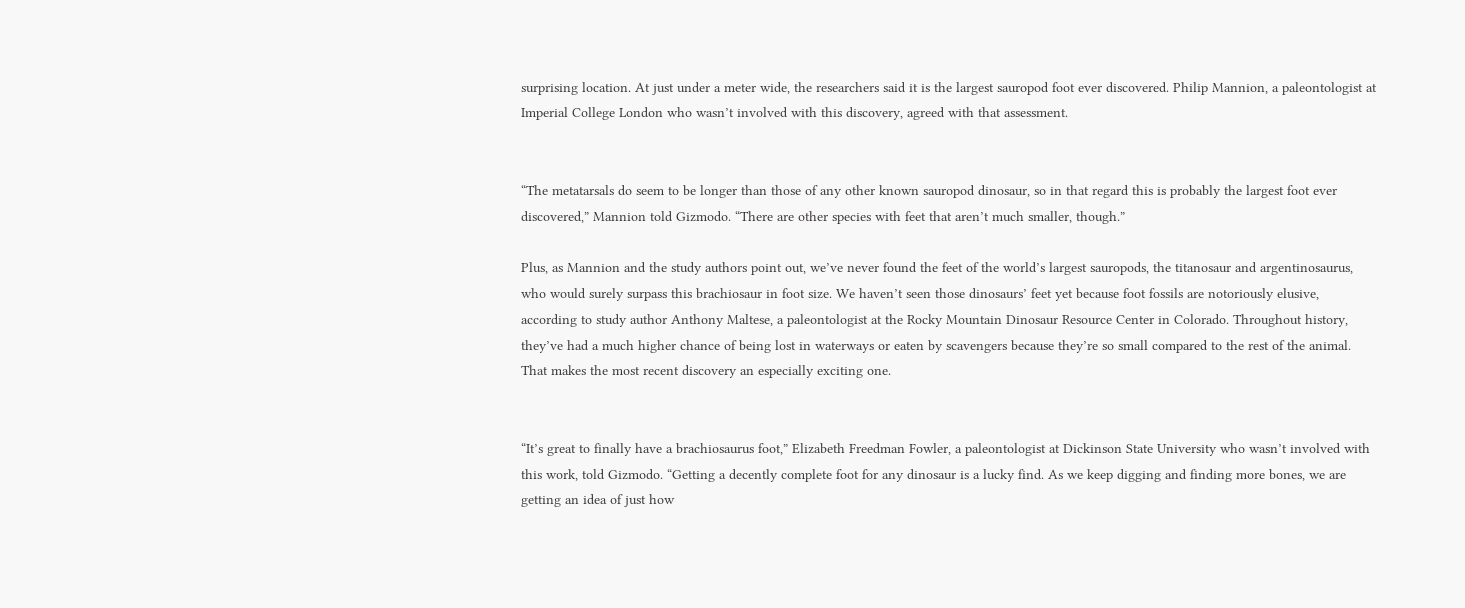surprising location. At just under a meter wide, the researchers said it is the largest sauropod foot ever discovered. Philip Mannion, a paleontologist at Imperial College London who wasn’t involved with this discovery, agreed with that assessment.


“The metatarsals do seem to be longer than those of any other known sauropod dinosaur, so in that regard this is probably the largest foot ever discovered,” Mannion told Gizmodo. “There are other species with feet that aren’t much smaller, though.”

Plus, as Mannion and the study authors point out, we’ve never found the feet of the world’s largest sauropods, the titanosaur and argentinosaurus, who would surely surpass this brachiosaur in foot size. We haven’t seen those dinosaurs’ feet yet because foot fossils are notoriously elusive, according to study author Anthony Maltese, a paleontologist at the Rocky Mountain Dinosaur Resource Center in Colorado. Throughout history, they’ve had a much higher chance of being lost in waterways or eaten by scavengers because they’re so small compared to the rest of the animal. That makes the most recent discovery an especially exciting one.


“It’s great to finally have a brachiosaurus foot,” Elizabeth Freedman Fowler, a paleontologist at Dickinson State University who wasn’t involved with this work, told Gizmodo. “Getting a decently complete foot for any dinosaur is a lucky find. As we keep digging and finding more bones, we are getting an idea of just how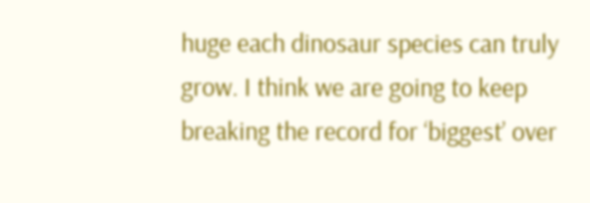huge each dinosaur species can truly grow. I think we are going to keep breaking the record for ‘biggest’ over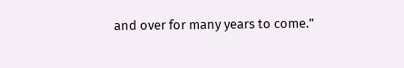and over for many years to come.”